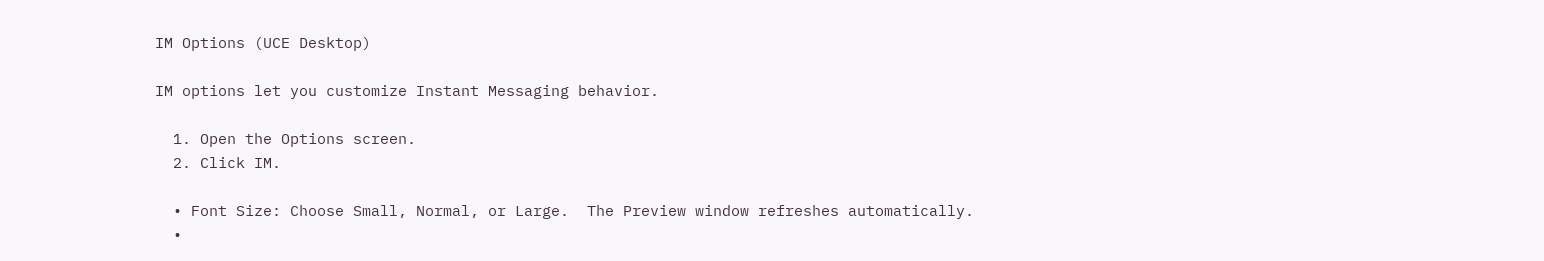IM Options (UCE Desktop)

IM options let you customize Instant Messaging behavior.

  1. Open the Options screen.
  2. Click IM.

  • Font Size: Choose Small, Normal, or Large.  The Preview window refreshes automatically.
  •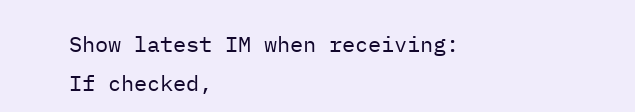Show latest IM when receiving: If checked,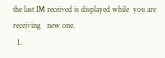the last IM received is displayed while  you are receiving   new one.
  1.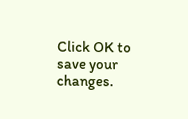Click OK to save your changes.